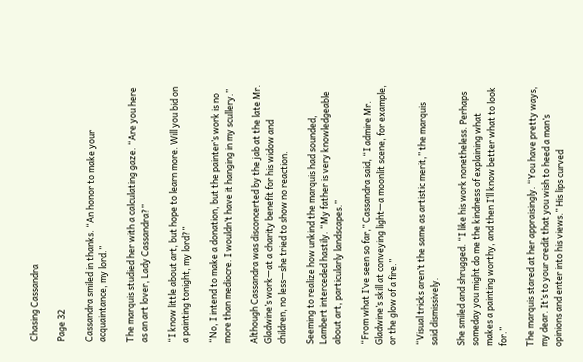Chasing Cassandra

Page 32

Cassandra smiled in thanks. “An honor to make your acquaintance, my lord.”

The marquis studied her with a calculating gaze. “Are you here as an art lover, Lady Cassandra?”

“I know little about art, but hope to learn more. Will you bid on a painting tonight, my lord?”

“No, I intend to make a donation, but the painter’s work is no more than mediocre. I wouldn’t have it hanging in my scullery.”

Although Cassandra was disconcerted by the jab at the late Mr. Gladwine’s work—at a charity benefit for his widow and children, no less—she tried to show no reaction.

Seeming to realize how unkind the marquis had sounded, Lambert interceded hastily. “My father is very knowledgeable about art, particularly landscapes.”

“From what I’ve seen so far,” Cassandra said, “I admire Mr. Gladwine’s skill at conveying light—a moonlit scene, for example, or the glow of a fire.”

“Visual tricks aren’t the same as artistic merit,” the marquis said dismissively.

She smiled and shrugged. “I like his work nonetheless. Perhaps someday you might do me the kindness of explaining what makes a painting worthy, and then I’ll know better what to look for.”

The marquis stared at her appraisingly. “You have pretty ways, my dear. It’s to your credit that you wish to heed a man’s opinions and enter into his views.” His lips curved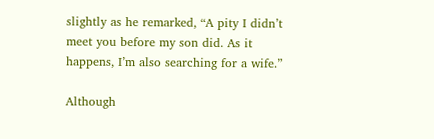slightly as he remarked, “A pity I didn’t meet you before my son did. As it happens, I’m also searching for a wife.”

Although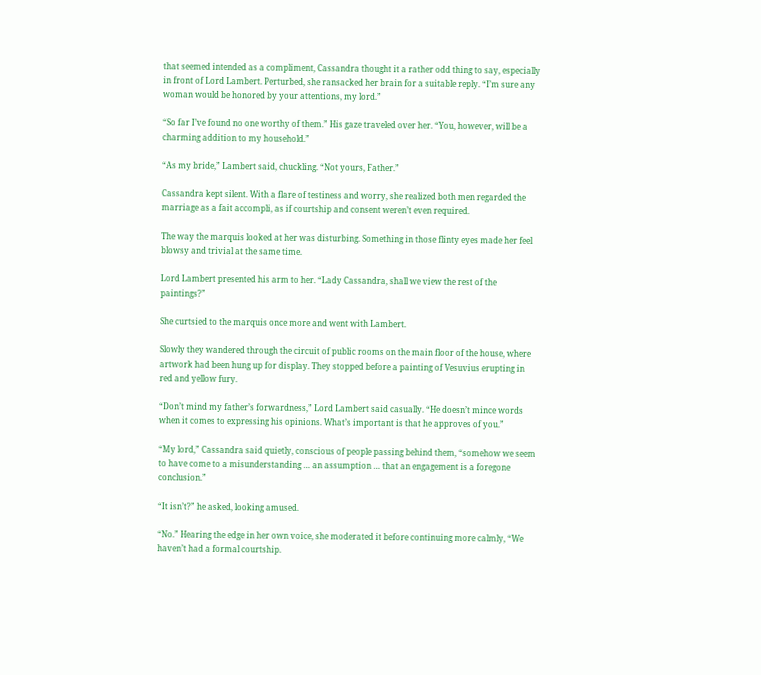that seemed intended as a compliment, Cassandra thought it a rather odd thing to say, especially in front of Lord Lambert. Perturbed, she ransacked her brain for a suitable reply. “I’m sure any woman would be honored by your attentions, my lord.”

“So far I’ve found no one worthy of them.” His gaze traveled over her. “You, however, will be a charming addition to my household.”

“As my bride,” Lambert said, chuckling. “Not yours, Father.”

Cassandra kept silent. With a flare of testiness and worry, she realized both men regarded the marriage as a fait accompli, as if courtship and consent weren’t even required.

The way the marquis looked at her was disturbing. Something in those flinty eyes made her feel blowsy and trivial at the same time.

Lord Lambert presented his arm to her. “Lady Cassandra, shall we view the rest of the paintings?”

She curtsied to the marquis once more and went with Lambert.

Slowly they wandered through the circuit of public rooms on the main floor of the house, where artwork had been hung up for display. They stopped before a painting of Vesuvius erupting in red and yellow fury.

“Don’t mind my father’s forwardness,” Lord Lambert said casually. “He doesn’t mince words when it comes to expressing his opinions. What’s important is that he approves of you.”

“My lord,” Cassandra said quietly, conscious of people passing behind them, “somehow we seem to have come to a misunderstanding … an assumption … that an engagement is a foregone conclusion.”

“It isn’t?” he asked, looking amused.

“No.” Hearing the edge in her own voice, she moderated it before continuing more calmly, “We haven’t had a formal courtship.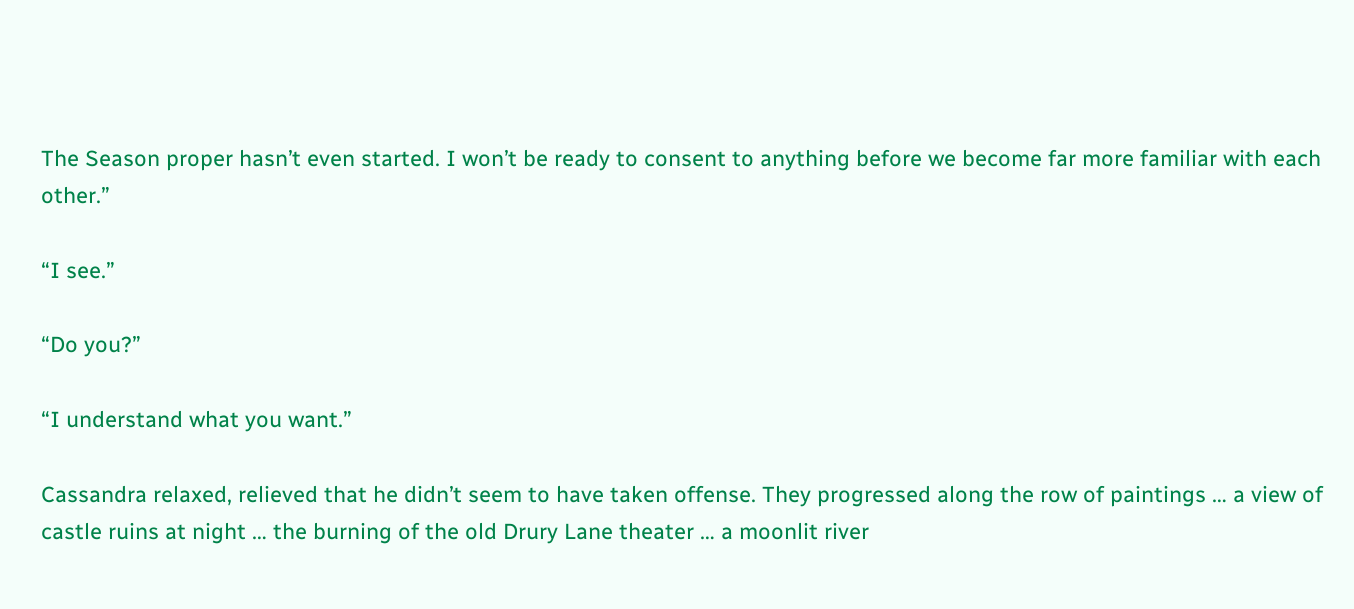The Season proper hasn’t even started. I won’t be ready to consent to anything before we become far more familiar with each other.”

“I see.”

“Do you?”

“I understand what you want.”

Cassandra relaxed, relieved that he didn’t seem to have taken offense. They progressed along the row of paintings … a view of castle ruins at night … the burning of the old Drury Lane theater … a moonlit river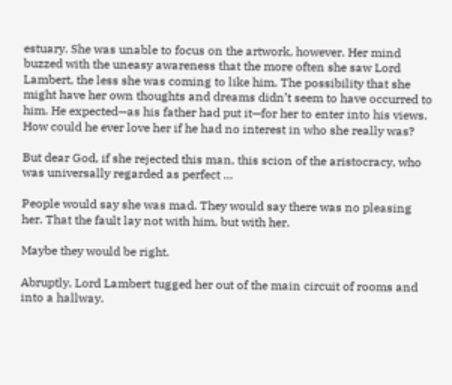estuary. She was unable to focus on the artwork, however. Her mind buzzed with the uneasy awareness that the more often she saw Lord Lambert, the less she was coming to like him. The possibility that she might have her own thoughts and dreams didn’t seem to have occurred to him. He expected—as his father had put it—for her to enter into his views. How could he ever love her if he had no interest in who she really was?

But dear God, if she rejected this man, this scion of the aristocracy, who was universally regarded as perfect …

People would say she was mad. They would say there was no pleasing her. That the fault lay not with him, but with her.

Maybe they would be right.

Abruptly, Lord Lambert tugged her out of the main circuit of rooms and into a hallway.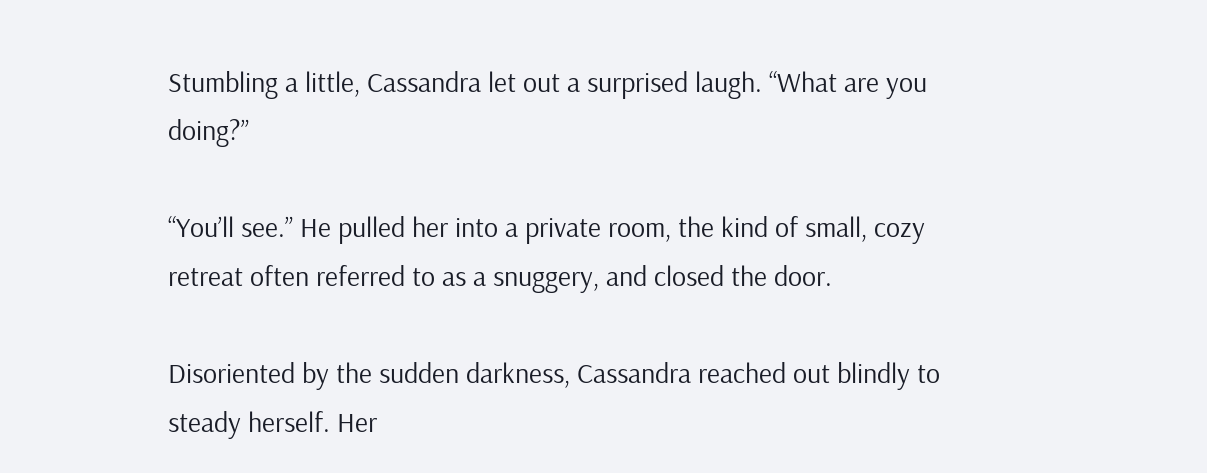Stumbling a little, Cassandra let out a surprised laugh. “What are you doing?”

“You’ll see.” He pulled her into a private room, the kind of small, cozy retreat often referred to as a snuggery, and closed the door.

Disoriented by the sudden darkness, Cassandra reached out blindly to steady herself. Her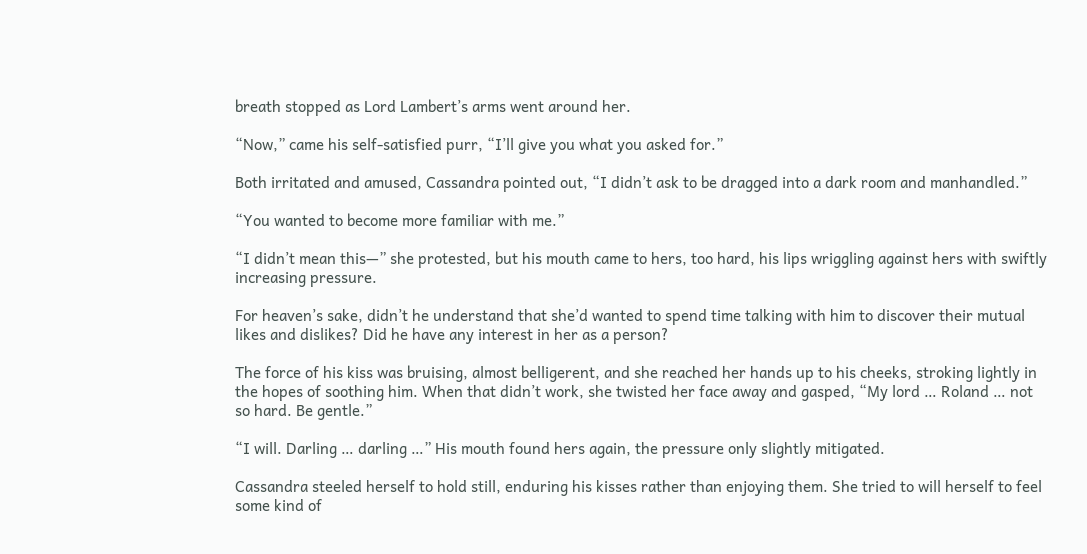breath stopped as Lord Lambert’s arms went around her.

“Now,” came his self-satisfied purr, “I’ll give you what you asked for.”

Both irritated and amused, Cassandra pointed out, “I didn’t ask to be dragged into a dark room and manhandled.”

“You wanted to become more familiar with me.”

“I didn’t mean this—” she protested, but his mouth came to hers, too hard, his lips wriggling against hers with swiftly increasing pressure.

For heaven’s sake, didn’t he understand that she’d wanted to spend time talking with him to discover their mutual likes and dislikes? Did he have any interest in her as a person?

The force of his kiss was bruising, almost belligerent, and she reached her hands up to his cheeks, stroking lightly in the hopes of soothing him. When that didn’t work, she twisted her face away and gasped, “My lord … Roland … not so hard. Be gentle.”

“I will. Darling … darling …” His mouth found hers again, the pressure only slightly mitigated.

Cassandra steeled herself to hold still, enduring his kisses rather than enjoying them. She tried to will herself to feel some kind of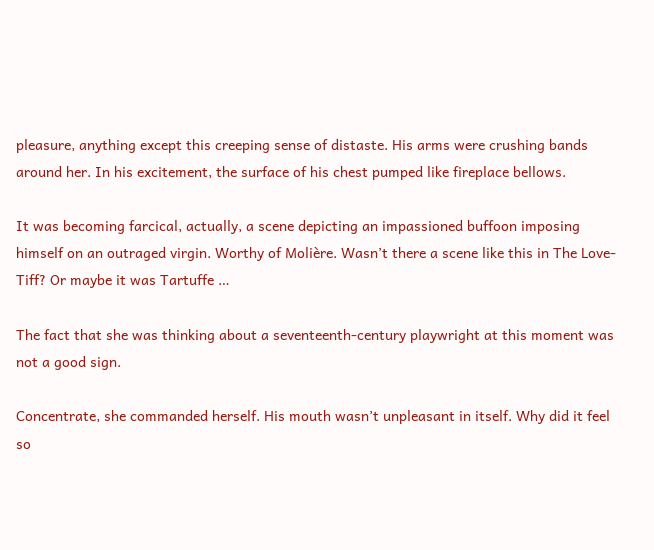pleasure, anything except this creeping sense of distaste. His arms were crushing bands around her. In his excitement, the surface of his chest pumped like fireplace bellows.

It was becoming farcical, actually, a scene depicting an impassioned buffoon imposing himself on an outraged virgin. Worthy of Molière. Wasn’t there a scene like this in The Love-Tiff? Or maybe it was Tartuffe …

The fact that she was thinking about a seventeenth-century playwright at this moment was not a good sign.

Concentrate, she commanded herself. His mouth wasn’t unpleasant in itself. Why did it feel so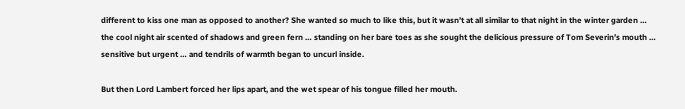different to kiss one man as opposed to another? She wanted so much to like this, but it wasn’t at all similar to that night in the winter garden … the cool night air scented of shadows and green fern … standing on her bare toes as she sought the delicious pressure of Tom Severin’s mouth … sensitive but urgent … and tendrils of warmth began to uncurl inside.

But then Lord Lambert forced her lips apart, and the wet spear of his tongue filled her mouth.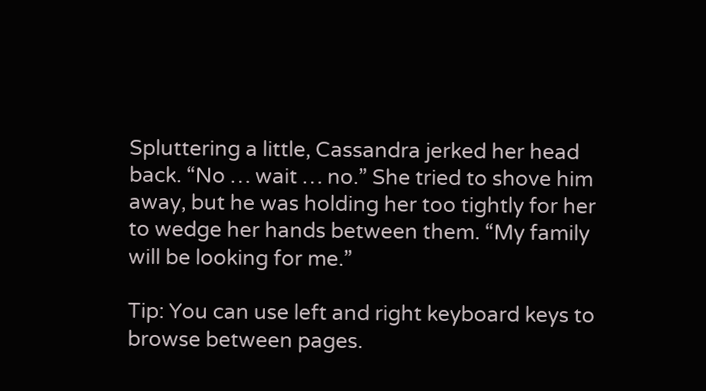Spluttering a little, Cassandra jerked her head back. “No … wait … no.” She tried to shove him away, but he was holding her too tightly for her to wedge her hands between them. “My family will be looking for me.”

Tip: You can use left and right keyboard keys to browse between pages.